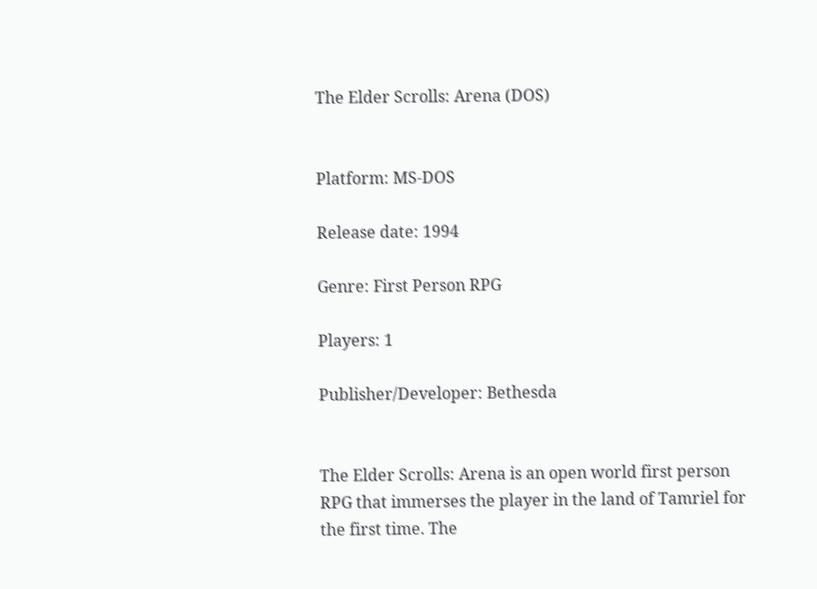The Elder Scrolls: Arena (DOS)


Platform: MS-DOS

Release date: 1994

Genre: First Person RPG

Players: 1

Publisher/Developer: Bethesda


The Elder Scrolls: Arena is an open world first person RPG that immerses the player in the land of Tamriel for the first time. The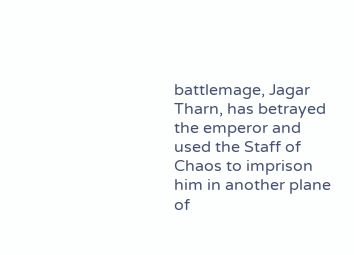battlemage, Jagar Tharn, has betrayed the emperor and used the Staff of Chaos to imprison him in another plane of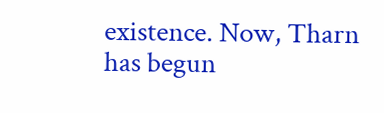existence. Now, Tharn has begun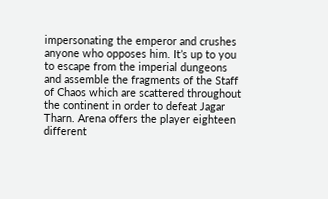impersonating the emperor and crushes anyone who opposes him. It’s up to you to escape from the imperial dungeons and assemble the fragments of the Staff of Chaos which are scattered throughout the continent in order to defeat Jagar Tharn. Arena offers the player eighteen different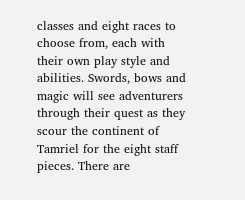classes and eight races to choose from, each with their own play style and abilities. Swords, bows and magic will see adventurers through their quest as they scour the continent of Tamriel for the eight staff pieces. There are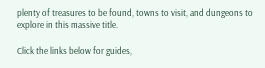plenty of treasures to be found, towns to visit, and dungeons to explore in this massive title.

Click the links below for guides,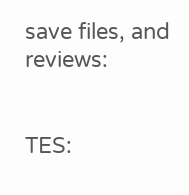save files, and reviews:


TES: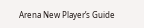Arena New Player’s Guide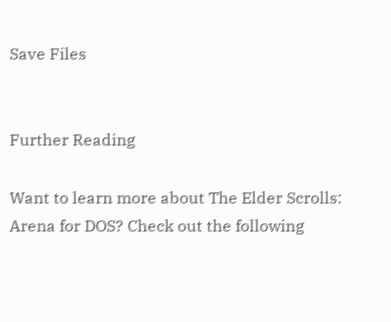Save Files


Further Reading

Want to learn more about The Elder Scrolls: Arena for DOS? Check out the following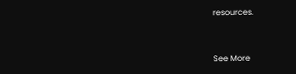resources.


See More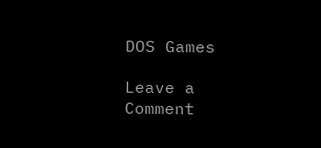DOS Games

Leave a Comment